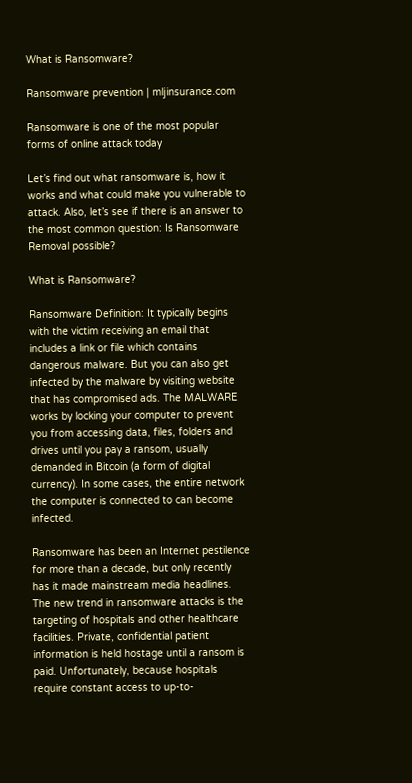What is Ransomware?

Ransomware prevention | mljinsurance.com

Ransomware is one of the most popular forms of online attack today

Let’s find out what ransomware is, how it works and what could make you vulnerable to attack. Also, let’s see if there is an answer to the most common question: Is Ransomware Removal possible?

What is Ransomware?

Ransomware Definition: It typically begins with the victim receiving an email that includes a link or file which contains dangerous malware. But you can also get infected by the malware by visiting website that has compromised ads. The MALWARE works by locking your computer to prevent you from accessing data, files, folders and drives until you pay a ransom, usually demanded in Bitcoin (a form of digital currency). In some cases, the entire network the computer is connected to can become infected.

Ransomware has been an Internet pestilence for more than a decade, but only recently has it made mainstream media headlines. The new trend in ransomware attacks is the targeting of hospitals and other healthcare facilities. Private, confidential patient information is held hostage until a ransom is paid. Unfortunately, because hospitals require constant access to up-to-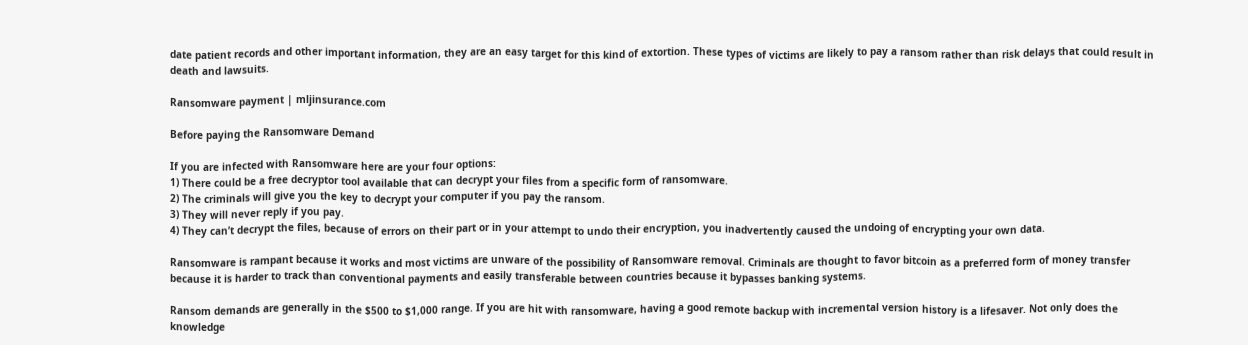date patient records and other important information, they are an easy target for this kind of extortion. These types of victims are likely to pay a ransom rather than risk delays that could result in death and lawsuits.

Ransomware payment | mljinsurance.com

Before paying the Ransomware Demand

If you are infected with Ransomware here are your four options:
1) There could be a free decryptor tool available that can decrypt your files from a specific form of ransomware.
2) The criminals will give you the key to decrypt your computer if you pay the ransom.
3) They will never reply if you pay.
4) They can’t decrypt the files, because of errors on their part or in your attempt to undo their encryption, you inadvertently caused the undoing of encrypting your own data.

Ransomware is rampant because it works and most victims are unware of the possibility of Ransomware removal. Criminals are thought to favor bitcoin as a preferred form of money transfer because it is harder to track than conventional payments and easily transferable between countries because it bypasses banking systems.

Ransom demands are generally in the $500 to $1,000 range. If you are hit with ransomware, having a good remote backup with incremental version history is a lifesaver. Not only does the knowledge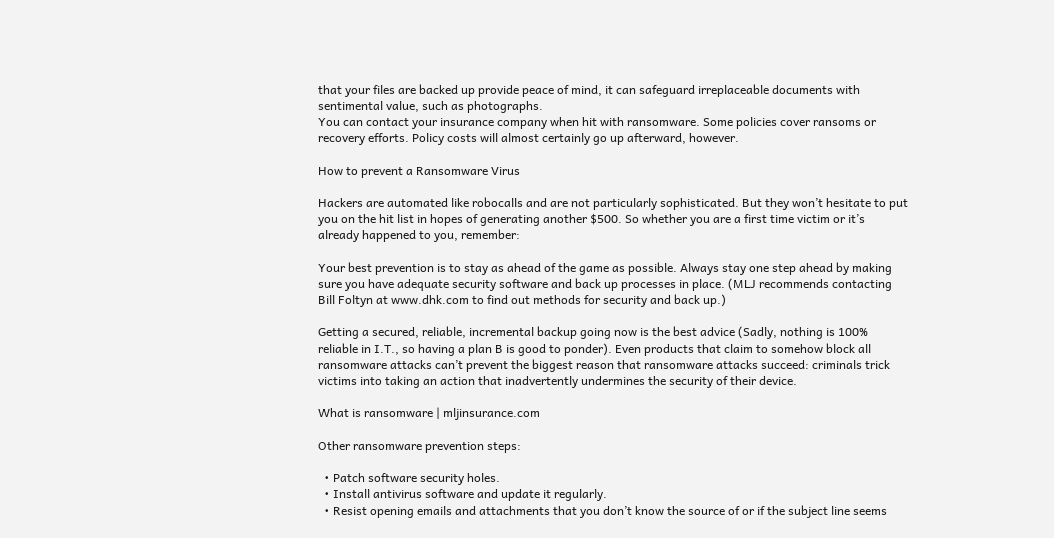that your files are backed up provide peace of mind, it can safeguard irreplaceable documents with sentimental value, such as photographs.
You can contact your insurance company when hit with ransomware. Some policies cover ransoms or recovery efforts. Policy costs will almost certainly go up afterward, however.

How to prevent a Ransomware Virus

Hackers are automated like robocalls and are not particularly sophisticated. But they won’t hesitate to put you on the hit list in hopes of generating another $500. So whether you are a first time victim or it’s already happened to you, remember:

Your best prevention is to stay as ahead of the game as possible. Always stay one step ahead by making sure you have adequate security software and back up processes in place. (MLJ recommends contacting Bill Foltyn at www.dhk.com to find out methods for security and back up.)

Getting a secured, reliable, incremental backup going now is the best advice (Sadly, nothing is 100% reliable in I.T., so having a plan B is good to ponder). Even products that claim to somehow block all ransomware attacks can’t prevent the biggest reason that ransomware attacks succeed: criminals trick victims into taking an action that inadvertently undermines the security of their device.

What is ransomware | mljinsurance.com

Other ransomware prevention steps:

  • Patch software security holes.
  • Install antivirus software and update it regularly.
  • Resist opening emails and attachments that you don’t know the source of or if the subject line seems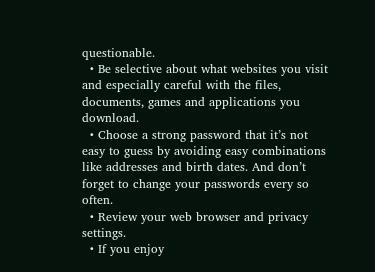questionable.
  • Be selective about what websites you visit and especially careful with the files, documents, games and applications you download.
  • Choose a strong password that it’s not easy to guess by avoiding easy combinations like addresses and birth dates. And don’t forget to change your passwords every so often.
  • Review your web browser and privacy settings.
  • If you enjoy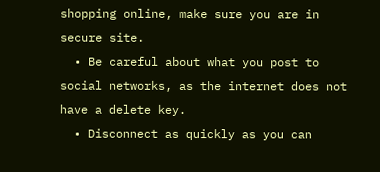shopping online, make sure you are in secure site.
  • Be careful about what you post to social networks, as the internet does not have a delete key.
  • Disconnect as quickly as you can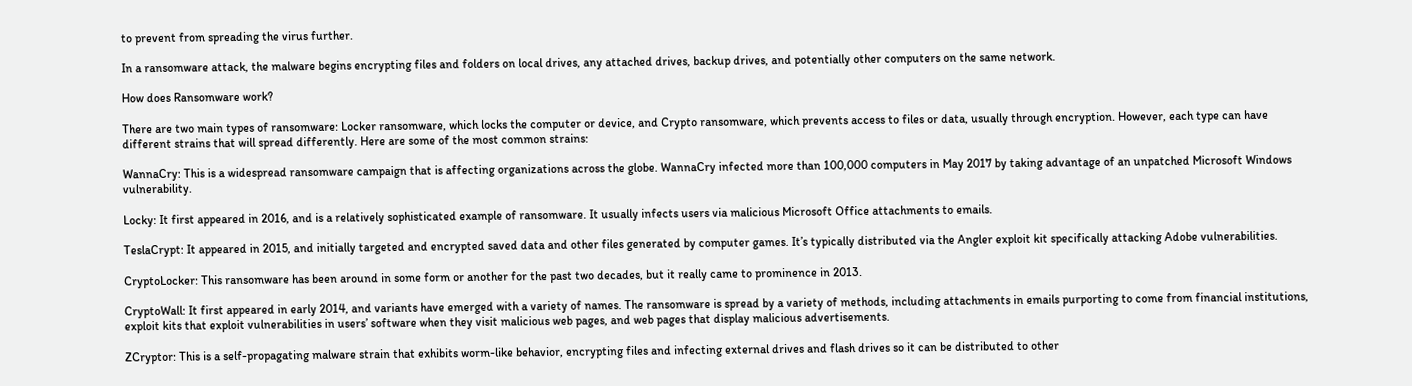to prevent from spreading the virus further.

In a ransomware attack, the malware begins encrypting files and folders on local drives, any attached drives, backup drives, and potentially other computers on the same network.

How does Ransomware work?

There are two main types of ransomware: Locker ransomware, which locks the computer or device, and Crypto ransomware, which prevents access to files or data, usually through encryption. However, each type can have different strains that will spread differently. Here are some of the most common strains:

WannaCry: This is a widespread ransomware campaign that is affecting organizations across the globe. WannaCry infected more than 100,000 computers in May 2017 by taking advantage of an unpatched Microsoft Windows vulnerability.

Locky: It first appeared in 2016, and is a relatively sophisticated example of ransomware. It usually infects users via malicious Microsoft Office attachments to emails.

TeslaCrypt: It appeared in 2015, and initially targeted and encrypted saved data and other files generated by computer games. It’s typically distributed via the Angler exploit kit specifically attacking Adobe vulnerabilities.

CryptoLocker: This ransomware has been around in some form or another for the past two decades, but it really came to prominence in 2013.

CryptoWall: It first appeared in early 2014, and variants have emerged with a variety of names. The ransomware is spread by a variety of methods, including attachments in emails purporting to come from financial institutions, exploit kits that exploit vulnerabilities in users’ software when they visit malicious web pages, and web pages that display malicious advertisements.

ZCryptor: This is a self-propagating malware strain that exhibits worm-like behavior, encrypting files and infecting external drives and flash drives so it can be distributed to other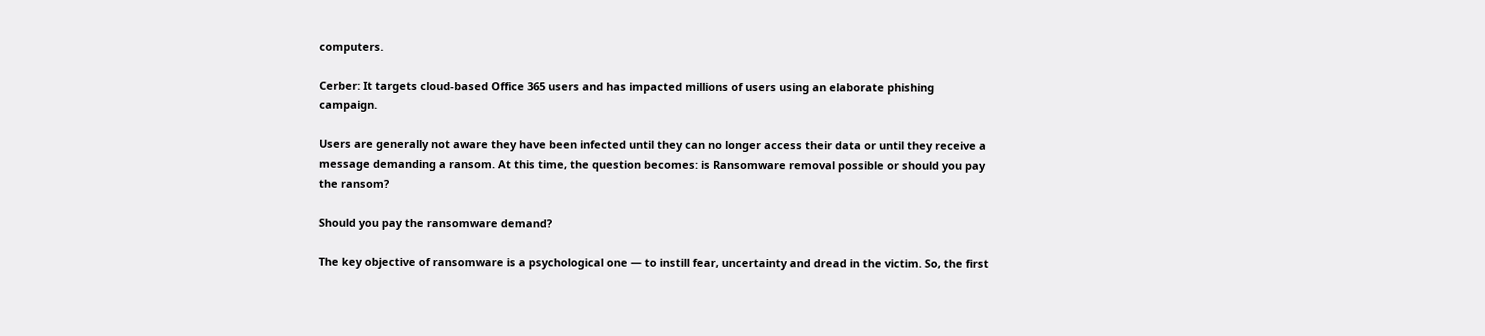computers.

Cerber: It targets cloud-based Office 365 users and has impacted millions of users using an elaborate phishing campaign.

Users are generally not aware they have been infected until they can no longer access their data or until they receive a message demanding a ransom. At this time, the question becomes: is Ransomware removal possible or should you pay the ransom?

Should you pay the ransomware demand?

The key objective of ransomware is a psychological one — to instill fear, uncertainty and dread in the victim. So, the first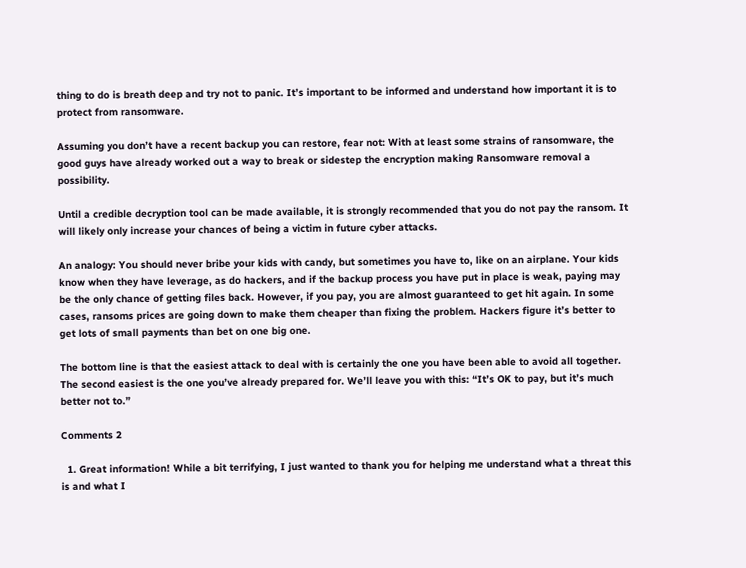thing to do is breath deep and try not to panic. It’s important to be informed and understand how important it is to protect from ransomware.

Assuming you don’t have a recent backup you can restore, fear not: With at least some strains of ransomware, the good guys have already worked out a way to break or sidestep the encryption making Ransomware removal a possibility.

Until a credible decryption tool can be made available, it is strongly recommended that you do not pay the ransom. It will likely only increase your chances of being a victim in future cyber attacks.

An analogy: You should never bribe your kids with candy, but sometimes you have to, like on an airplane. Your kids know when they have leverage, as do hackers, and if the backup process you have put in place is weak, paying may be the only chance of getting files back. However, if you pay, you are almost guaranteed to get hit again. In some cases, ransoms prices are going down to make them cheaper than fixing the problem. Hackers figure it’s better to get lots of small payments than bet on one big one.

The bottom line is that the easiest attack to deal with is certainly the one you have been able to avoid all together. The second easiest is the one you’ve already prepared for. We’ll leave you with this: “It’s OK to pay, but it’s much better not to.”

Comments 2

  1. Great information! While a bit terrifying, I just wanted to thank you for helping me understand what a threat this is and what I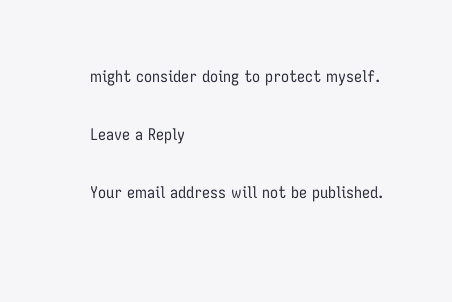might consider doing to protect myself.

Leave a Reply

Your email address will not be published.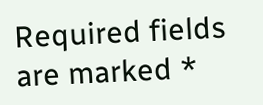Required fields are marked *